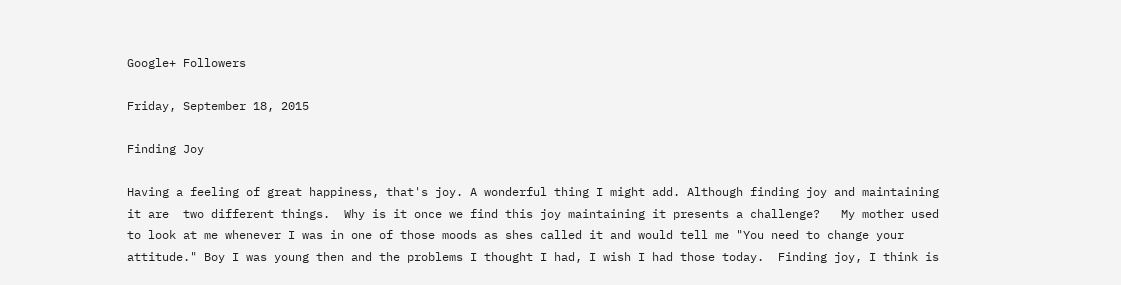Google+ Followers

Friday, September 18, 2015

Finding Joy

Having a feeling of great happiness, that's joy. A wonderful thing I might add. Although finding joy and maintaining it are  two different things.  Why is it once we find this joy maintaining it presents a challenge?   My mother used to look at me whenever I was in one of those moods as shes called it and would tell me "You need to change your attitude." Boy I was young then and the problems I thought I had, I wish I had those today.  Finding joy, I think is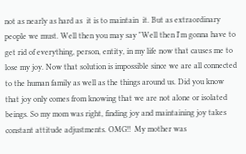not as nearly as hard as  it is to maintain  it. But as extraordinary people we must. Well then you may say "Well then I'm gonna have to get rid of everything, person, entity, in my life now that causes me to lose my joy. Now that solution is impossible since we are all connected to the human family as well as the things around us. Did you know that joy only comes from knowing that we are not alone or isolated beings. So my mom was right, finding joy and maintaining joy takes constant attitude adjustments. OMG!!  My mother was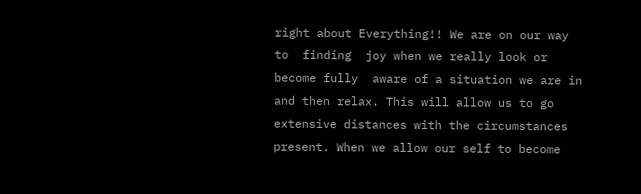right about Everything!! We are on our way to  finding  joy when we really look or become fully  aware of a situation we are in  and then relax. This will allow us to go extensive distances with the circumstances present. When we allow our self to become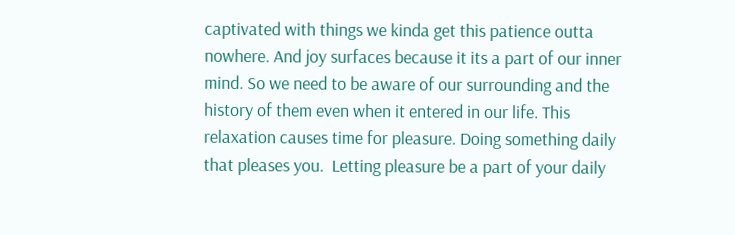captivated with things we kinda get this patience outta nowhere. And joy surfaces because it its a part of our inner mind. So we need to be aware of our surrounding and the history of them even when it entered in our life. This relaxation causes time for pleasure. Doing something daily that pleases you.  Letting pleasure be a part of your daily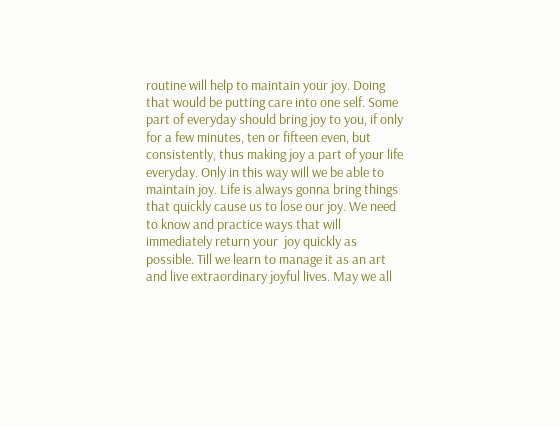routine will help to maintain your joy. Doing that would be putting care into one self. Some part of everyday should bring joy to you, if only for a few minutes, ten or fifteen even, but consistently, thus making joy a part of your life everyday. Only in this way will we be able to maintain joy. Life is always gonna bring things that quickly cause us to lose our joy. We need to know and practice ways that will immediately return your  joy quickly as possible. Till we learn to manage it as an art and live extraordinary joyful lives. May we all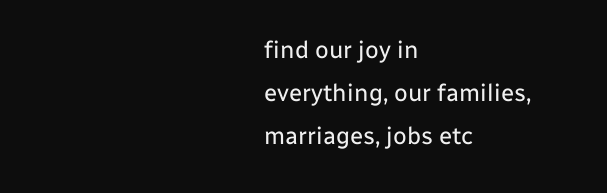find our joy in everything, our families, marriages, jobs etc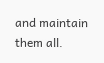and maintain them all.